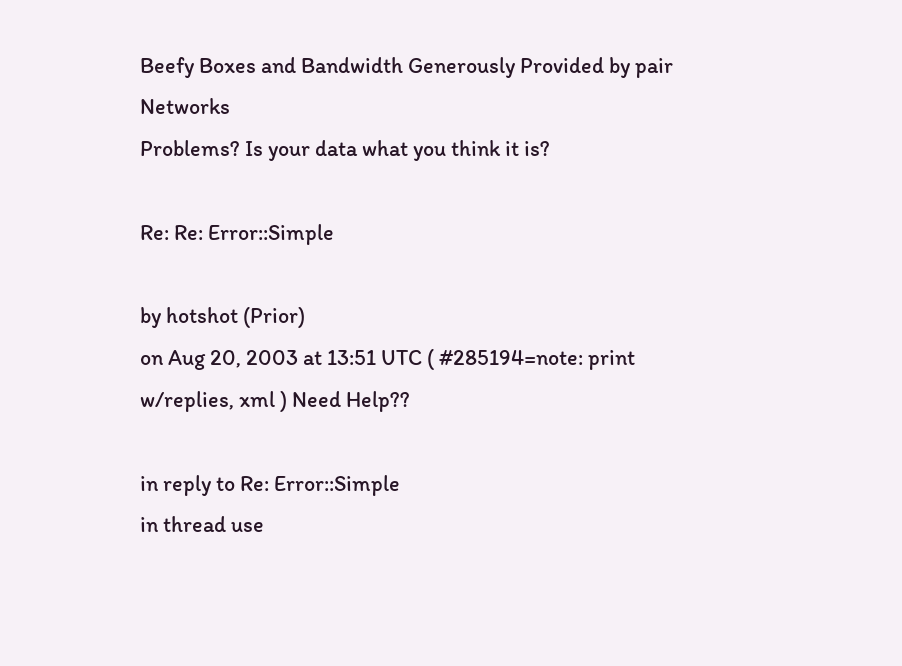Beefy Boxes and Bandwidth Generously Provided by pair Networks
Problems? Is your data what you think it is?

Re: Re: Error::Simple

by hotshot (Prior)
on Aug 20, 2003 at 13:51 UTC ( #285194=note: print w/replies, xml ) Need Help??

in reply to Re: Error::Simple
in thread use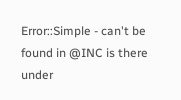Error::Simple - can't be found in @INC is there under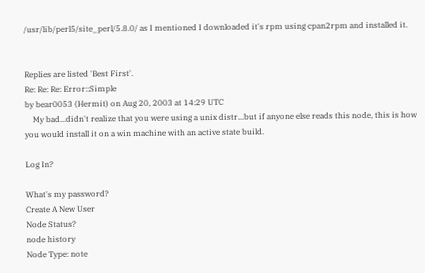/usr/lib/perl5/site_perl/5.8.0/ as I mentioned I downloaded it's rpm using cpan2rpm and installed it.


Replies are listed 'Best First'.
Re: Re: Re: Error::Simple
by bear0053 (Hermit) on Aug 20, 2003 at 14:29 UTC
    My bad...didn't realize that you were using a unix distr...but if anyone else reads this node, this is how you would install it on a win machine with an active state build.

Log In?

What's my password?
Create A New User
Node Status?
node history
Node Type: note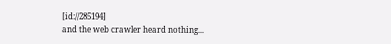[id://285194]
and the web crawler heard nothing...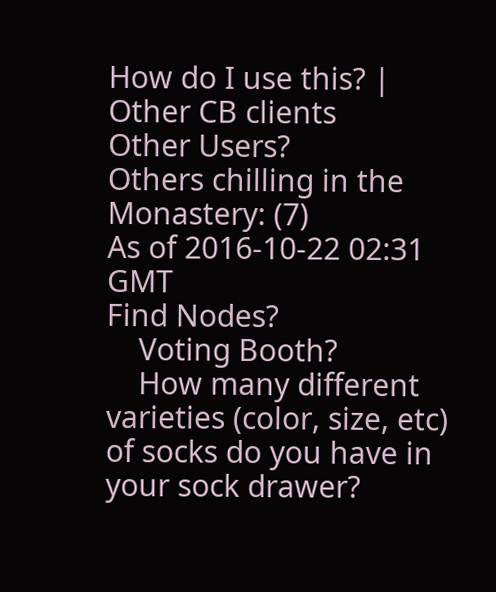How do I use this? | Other CB clients
Other Users?
Others chilling in the Monastery: (7)
As of 2016-10-22 02:31 GMT
Find Nodes?
    Voting Booth?
    How many different varieties (color, size, etc) of socks do you have in your sock drawer?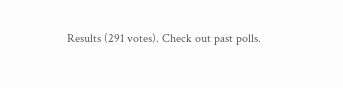Results (291 votes). Check out past polls.